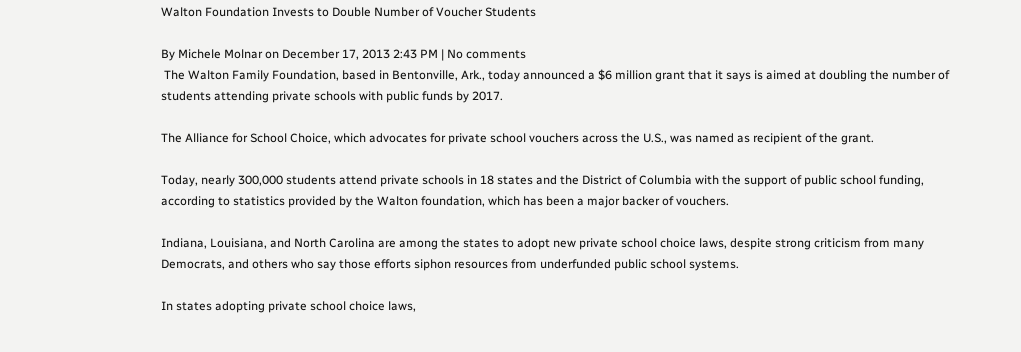Walton Foundation Invests to Double Number of Voucher Students

By Michele Molnar on December 17, 2013 2:43 PM | No comments
 The Walton Family Foundation, based in Bentonville, Ark., today announced a $6 million grant that it says is aimed at doubling the number of students attending private schools with public funds by 2017.

The Alliance for School Choice, which advocates for private school vouchers across the U.S., was named as recipient of the grant.

Today, nearly 300,000 students attend private schools in 18 states and the District of Columbia with the support of public school funding, according to statistics provided by the Walton foundation, which has been a major backer of vouchers.

Indiana, Louisiana, and North Carolina are among the states to adopt new private school choice laws, despite strong criticism from many Democrats, and others who say those efforts siphon resources from underfunded public school systems.

In states adopting private school choice laws,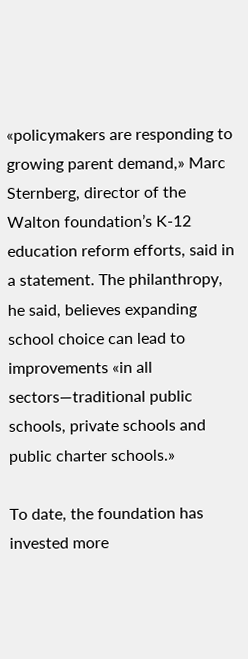«policymakers are responding to growing parent demand,» Marc Sternberg, director of the Walton foundation’s K-12 education reform efforts, said in a statement. The philanthropy, he said, believes expanding school choice can lead to improvements «in all sectors—traditional public schools, private schools and public charter schools.»

To date, the foundation has invested more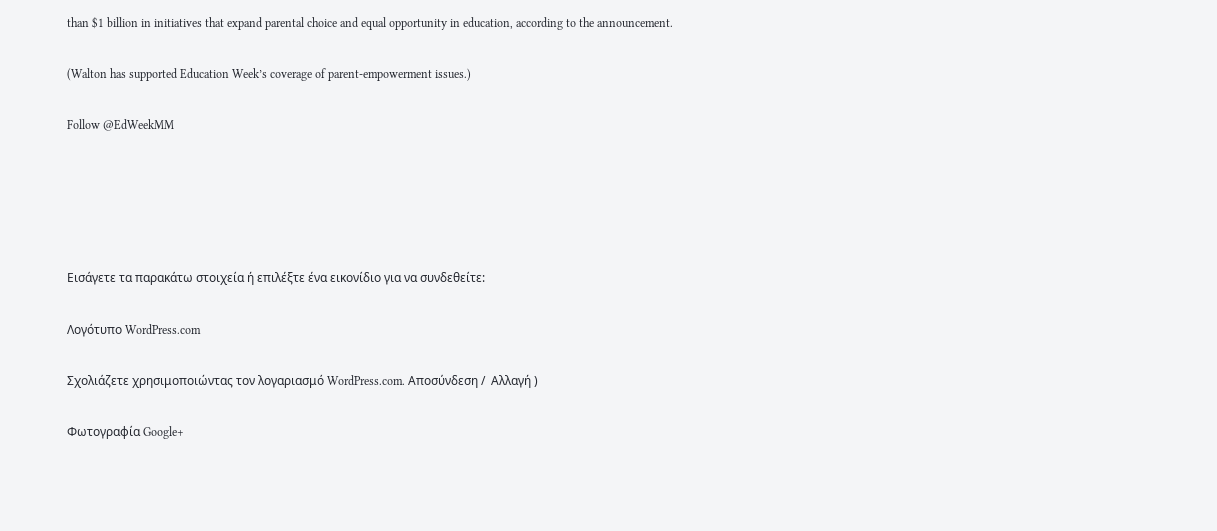than $1 billion in initiatives that expand parental choice and equal opportunity in education, according to the announcement.

(Walton has supported Education Week’s coverage of parent-empowerment issues.)

Follow @EdWeekMM





Εισάγετε τα παρακάτω στοιχεία ή επιλέξτε ένα εικονίδιο για να συνδεθείτε:

Λογότυπο WordPress.com

Σχολιάζετε χρησιμοποιώντας τον λογαριασμό WordPress.com. Αποσύνδεση /  Αλλαγή )

Φωτογραφία Google+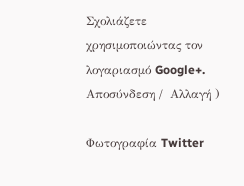Σχολιάζετε χρησιμοποιώντας τον λογαριασμό Google+. Αποσύνδεση /  Αλλαγή )

Φωτογραφία Twitter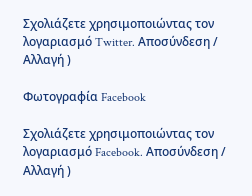Σχολιάζετε χρησιμοποιώντας τον λογαριασμό Twitter. Αποσύνδεση /  Αλλαγή )

Φωτογραφία Facebook

Σχολιάζετε χρησιμοποιώντας τον λογαριασμό Facebook. Αποσύνδεση /  Αλλαγή )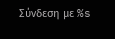Σύνδεση με %s